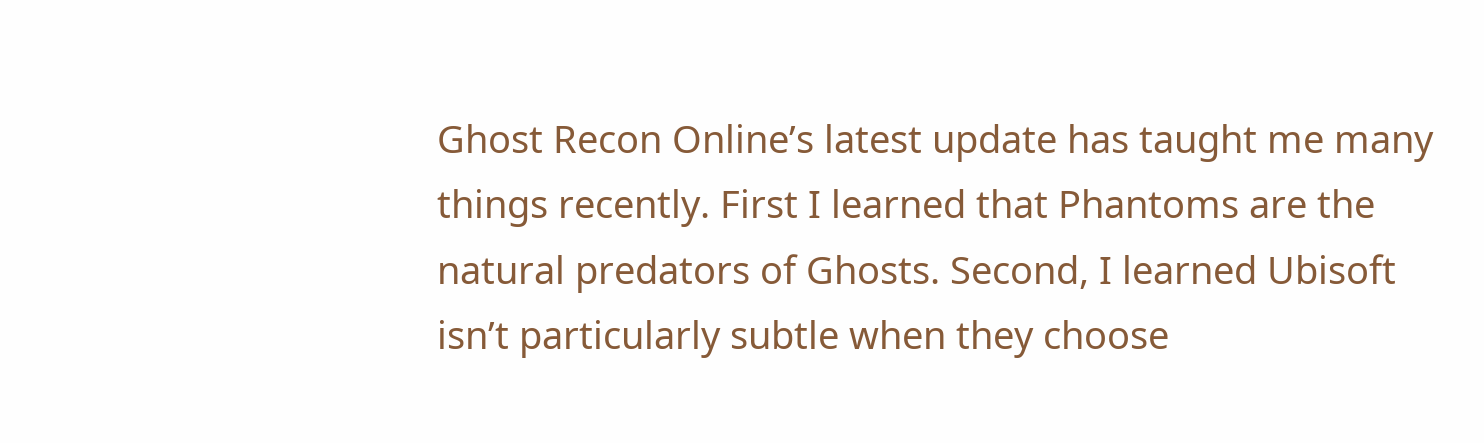Ghost Recon Online’s latest update has taught me many things recently. First I learned that Phantoms are the natural predators of Ghosts. Second, I learned Ubisoft isn’t particularly subtle when they choose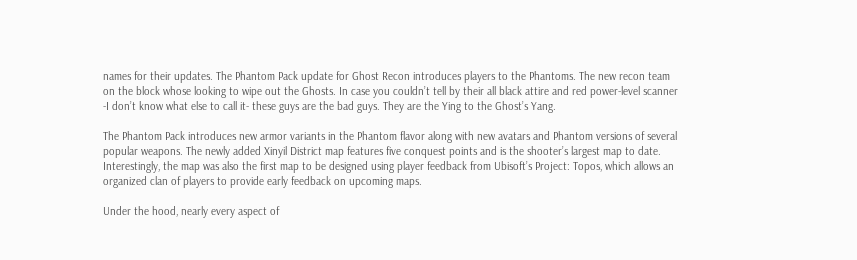names for their updates. The Phantom Pack update for Ghost Recon introduces players to the Phantoms. The new recon team on the block whose looking to wipe out the Ghosts. In case you couldn’t tell by their all black attire and red power-level scanner -I don’t know what else to call it- these guys are the bad guys. They are the Ying to the Ghost’s Yang.

The Phantom Pack introduces new armor variants in the Phantom flavor along with new avatars and Phantom versions of several popular weapons. The newly added Xinyil District map features five conquest points and is the shooter’s largest map to date. Interestingly, the map was also the first map to be designed using player feedback from Ubisoft’s Project: Topos, which allows an organized clan of players to provide early feedback on upcoming maps.

Under the hood, nearly every aspect of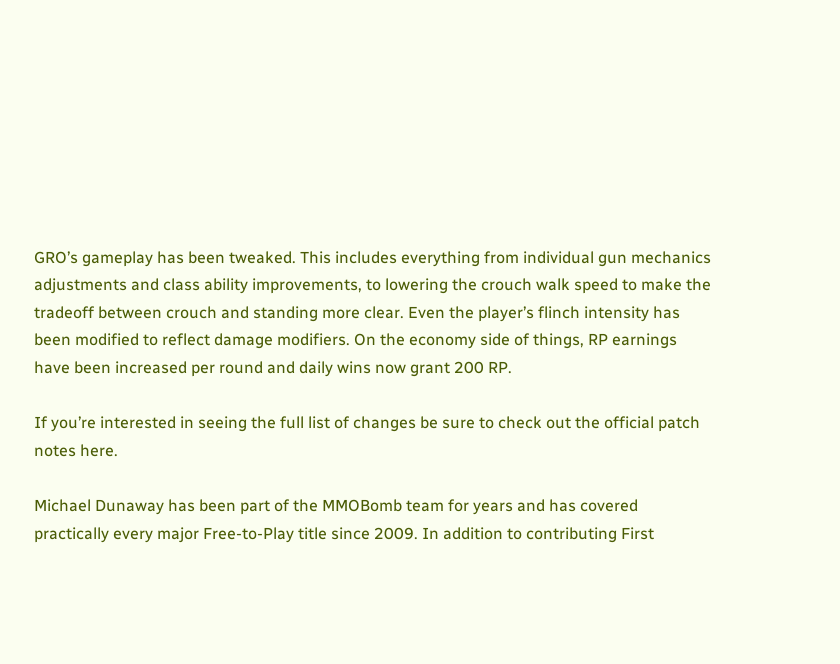GRO’s gameplay has been tweaked. This includes everything from individual gun mechanics adjustments and class ability improvements, to lowering the crouch walk speed to make the tradeoff between crouch and standing more clear. Even the player’s flinch intensity has been modified to reflect damage modifiers. On the economy side of things, RP earnings have been increased per round and daily wins now grant 200 RP.

If you’re interested in seeing the full list of changes be sure to check out the official patch notes here.

Michael Dunaway has been part of the MMOBomb team for years and has covered practically every major Free-to-Play title since 2009. In addition to contributing First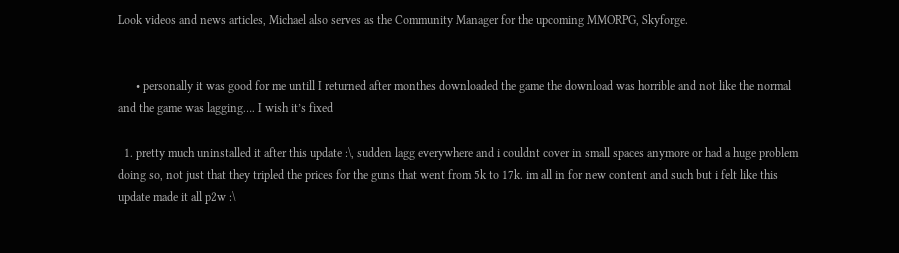Look videos and news articles, Michael also serves as the Community Manager for the upcoming MMORPG, Skyforge.


      • personally it was good for me untill I returned after monthes downloaded the game the download was horrible and not like the normal and the game was lagging…. I wish it’s fixed

  1. pretty much uninstalled it after this update :\, sudden lagg everywhere and i couldnt cover in small spaces anymore or had a huge problem doing so, not just that they tripled the prices for the guns that went from 5k to 17k. im all in for new content and such but i felt like this update made it all p2w :\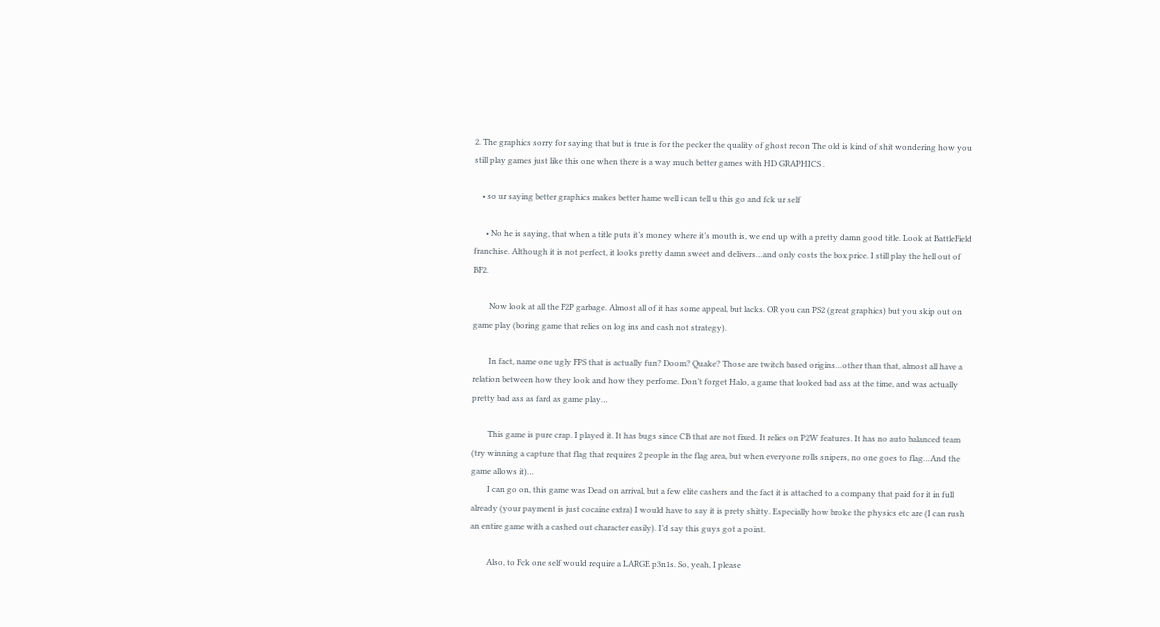2. The graphics sorry for saying that but is true is for the pecker the quality of ghost recon The old is kind of shit wondering how you still play games just like this one when there is a way much better games with HD GRAPHICS .

    • so ur saying better graphics makes better hame well i can tell u this go and fck ur self

      • No he is saying, that when a title puts it’s money where it’s mouth is, we end up with a pretty damn good title. Look at BattleField franchise. Although it is not perfect, it looks pretty damn sweet and delivers…and only costs the box price. I still play the hell out of BF2.

        Now look at all the F2P garbage. Almost all of it has some appeal, but lacks. OR you can PS2 (great graphics) but you skip out on game play (boring game that relies on log ins and cash not strategy).

        In fact, name one ugly FPS that is actually fun? Doom? Quake? Those are twitch based origins…other than that, almost all have a relation between how they look and how they perfome. Don’t forget Halo, a game that looked bad ass at the time, and was actually pretty bad ass as fard as game play…

        This game is pure crap. I played it. It has bugs since CB that are not fixed. It relies on P2W features. It has no auto balanced team (try winning a capture that flag that requires 2 people in the flag area, but when everyone rolls snipers, no one goes to flag…And the game allows it)…
        I can go on, this game was Dead on arrival, but a few elite cashers and the fact it is attached to a company that paid for it in full already (your payment is just cocaine extra) I would have to say it is prety shitty. Especially how broke the physics etc are (I can rush an entire game with a cashed out character easily). I’d say this guys got a point.

        Also, to Fck one self would require a LARGE p3n1s. So, yeah, I please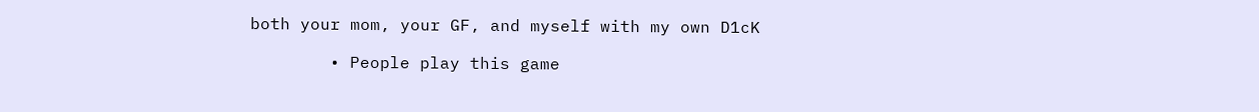both your mom, your GF, and myself with my own D1cK

        • People play this game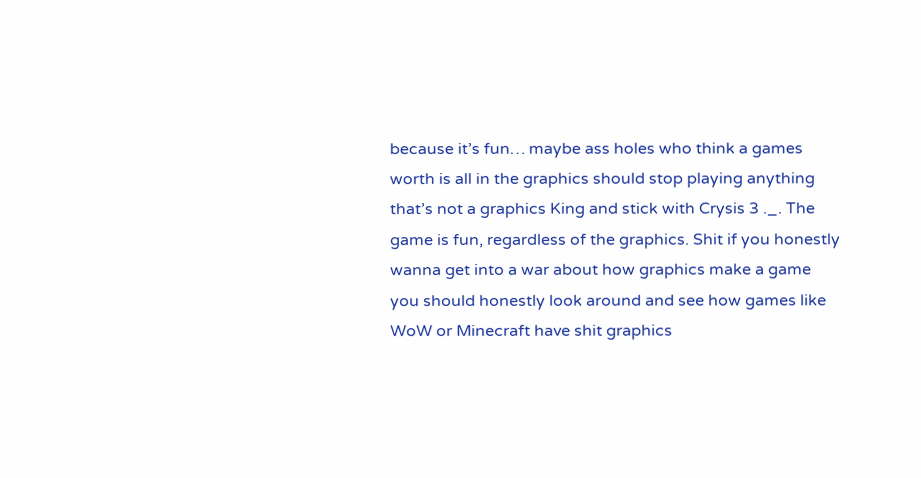because it’s fun… maybe ass holes who think a games worth is all in the graphics should stop playing anything that’s not a graphics King and stick with Crysis 3 ._. The game is fun, regardless of the graphics. Shit if you honestly wanna get into a war about how graphics make a game you should honestly look around and see how games like WoW or Minecraft have shit graphics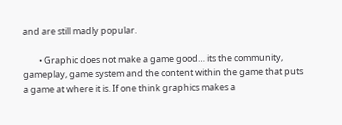and are still madly popular.

        • Graphic does not make a game good… its the community, gameplay, game system and the content within the game that puts a game at where it is. If one think graphics makes a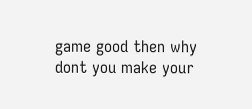game good then why dont you make your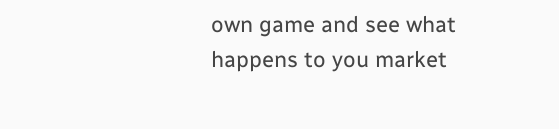own game and see what happens to you market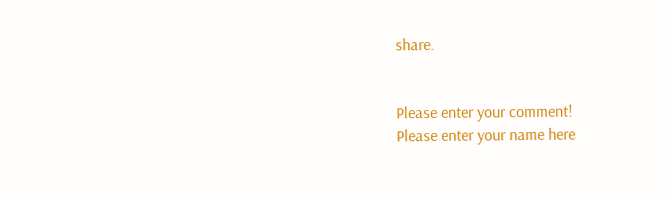share.


Please enter your comment!
Please enter your name here